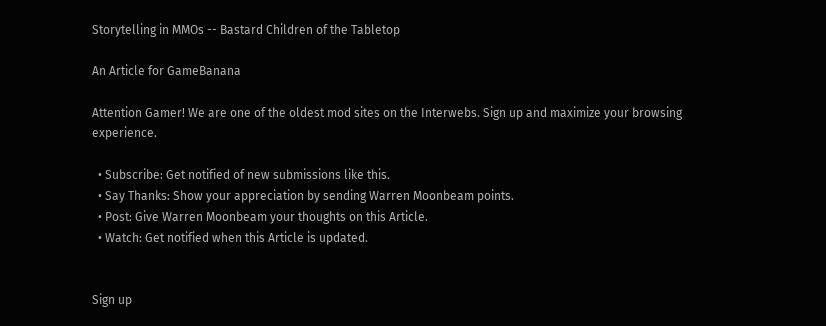Storytelling in MMOs -- Bastard Children of the Tabletop

An Article for GameBanana

Attention Gamer! We are one of the oldest mod sites on the Interwebs. Sign up and maximize your browsing experience.

  • Subscribe: Get notified of new submissions like this.
  • Say Thanks: Show your appreciation by sending Warren Moonbeam points.
  • Post: Give Warren Moonbeam your thoughts on this Article.
  • Watch: Get notified when this Article is updated.


Sign up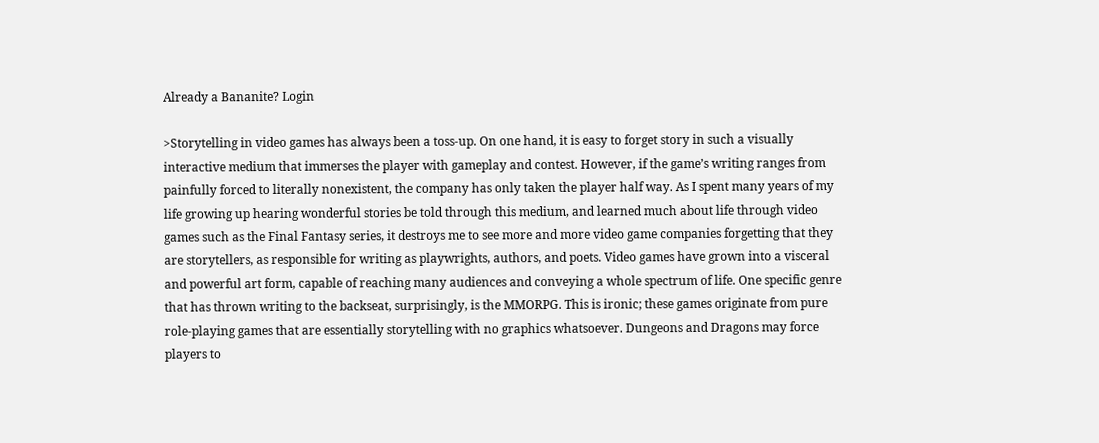Already a Bananite? Login

>Storytelling in video games has always been a toss-up. On one hand, it is easy to forget story in such a visually interactive medium that immerses the player with gameplay and contest. However, if the game’s writing ranges from painfully forced to literally nonexistent, the company has only taken the player half way. As I spent many years of my life growing up hearing wonderful stories be told through this medium, and learned much about life through video games such as the Final Fantasy series, it destroys me to see more and more video game companies forgetting that they are storytellers, as responsible for writing as playwrights, authors, and poets. Video games have grown into a visceral and powerful art form, capable of reaching many audiences and conveying a whole spectrum of life. One specific genre that has thrown writing to the backseat, surprisingly, is the MMORPG. This is ironic; these games originate from pure role-playing games that are essentially storytelling with no graphics whatsoever. Dungeons and Dragons may force players to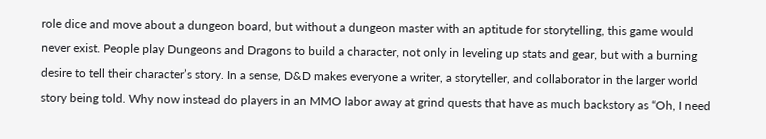role dice and move about a dungeon board, but without a dungeon master with an aptitude for storytelling, this game would never exist. People play Dungeons and Dragons to build a character, not only in leveling up stats and gear, but with a burning desire to tell their character’s story. In a sense, D&D makes everyone a writer, a storyteller, and collaborator in the larger world story being told. Why now instead do players in an MMO labor away at grind quests that have as much backstory as “Oh, I need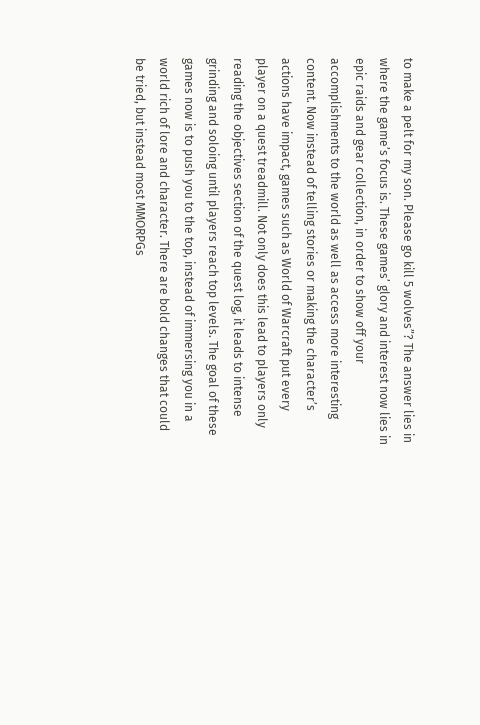to make a pelt for my son. Please go kill 5 wolves”? The answer lies in where the game’s focus is. These games’ glory and interest now lies in epic raids and gear collection, in order to show off your accomplishments to the world as well as access more interesting content. Now instead of telling stories or making the character’s actions have impact, games such as World of Warcraft put every player on a quest treadmill. Not only does this lead to players only reading the objectives section of the quest log, it leads to intense grinding and soloing until players reach top levels. The goal of these games now is to push you to the top, instead of immersing you in a world rich of lore and character. There are bold changes that could be tried, but instead most MMORPGs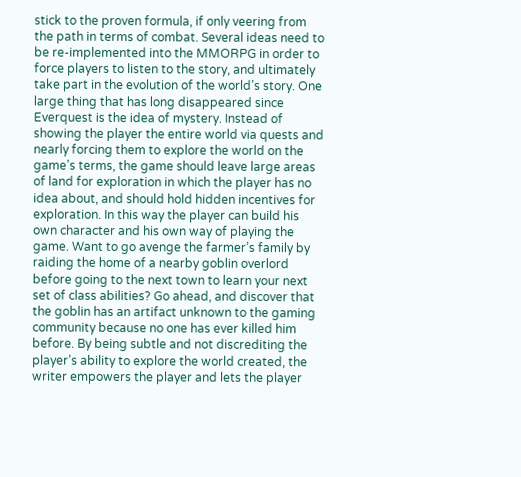stick to the proven formula, if only veering from the path in terms of combat. Several ideas need to be re-implemented into the MMORPG in order to force players to listen to the story, and ultimately take part in the evolution of the world’s story. One large thing that has long disappeared since Everquest is the idea of mystery. Instead of showing the player the entire world via quests and nearly forcing them to explore the world on the game’s terms, the game should leave large areas of land for exploration in which the player has no idea about, and should hold hidden incentives for exploration. In this way the player can build his own character and his own way of playing the game. Want to go avenge the farmer’s family by raiding the home of a nearby goblin overlord before going to the next town to learn your next set of class abilities? Go ahead, and discover that the goblin has an artifact unknown to the gaming community because no one has ever killed him before. By being subtle and not discrediting the player’s ability to explore the world created, the writer empowers the player and lets the player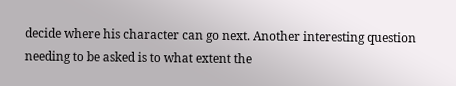decide where his character can go next. Another interesting question needing to be asked is to what extent the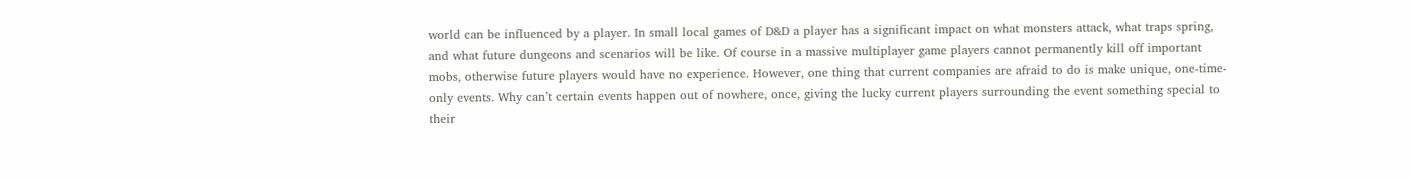world can be influenced by a player. In small local games of D&D a player has a significant impact on what monsters attack, what traps spring, and what future dungeons and scenarios will be like. Of course in a massive multiplayer game players cannot permanently kill off important mobs, otherwise future players would have no experience. However, one thing that current companies are afraid to do is make unique, one-time-only events. Why can’t certain events happen out of nowhere, once, giving the lucky current players surrounding the event something special to their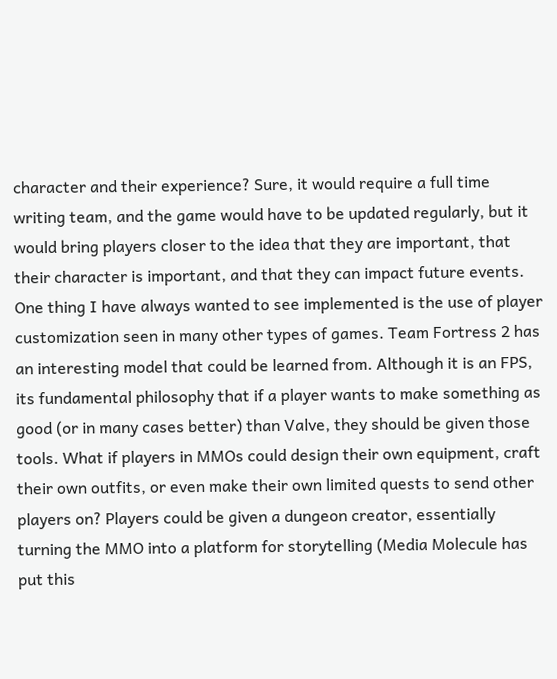character and their experience? Sure, it would require a full time writing team, and the game would have to be updated regularly, but it would bring players closer to the idea that they are important, that their character is important, and that they can impact future events. One thing I have always wanted to see implemented is the use of player customization seen in many other types of games. Team Fortress 2 has an interesting model that could be learned from. Although it is an FPS, its fundamental philosophy that if a player wants to make something as good (or in many cases better) than Valve, they should be given those tools. What if players in MMOs could design their own equipment, craft their own outfits, or even make their own limited quests to send other players on? Players could be given a dungeon creator, essentially turning the MMO into a platform for storytelling (Media Molecule has put this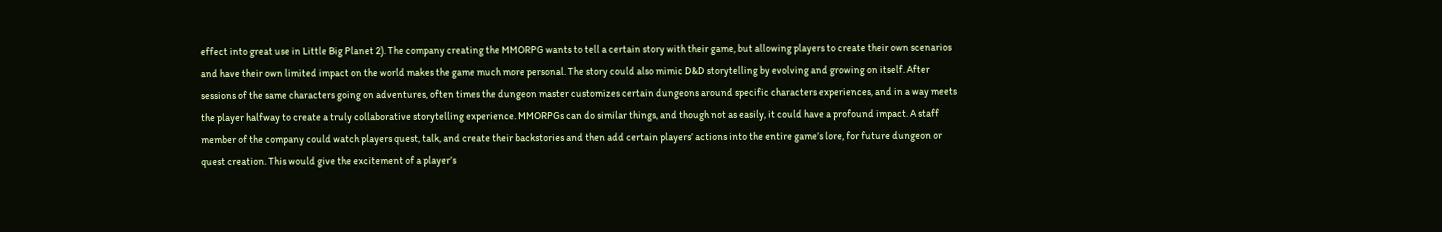effect into great use in Little Big Planet 2). The company creating the MMORPG wants to tell a certain story with their game, but allowing players to create their own scenarios and have their own limited impact on the world makes the game much more personal. The story could also mimic D&D storytelling by evolving and growing on itself. After sessions of the same characters going on adventures, often times the dungeon master customizes certain dungeons around specific characters experiences, and in a way meets the player halfway to create a truly collaborative storytelling experience. MMORPGs can do similar things, and though not as easily, it could have a profound impact. A staff member of the company could watch players quest, talk, and create their backstories and then add certain players’ actions into the entire game’s lore, for future dungeon or quest creation. This would give the excitement of a player’s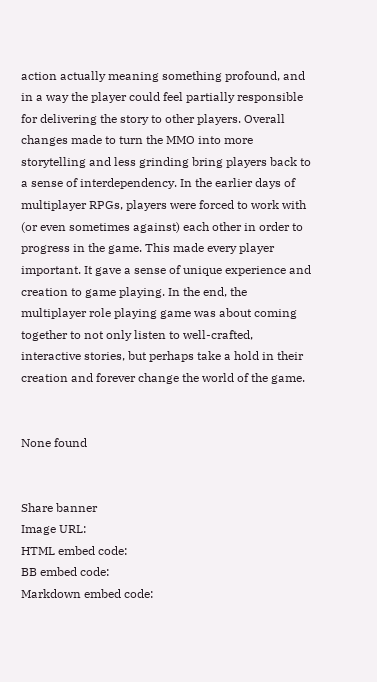action actually meaning something profound, and in a way the player could feel partially responsible for delivering the story to other players. Overall changes made to turn the MMO into more storytelling and less grinding bring players back to a sense of interdependency. In the earlier days of multiplayer RPGs, players were forced to work with (or even sometimes against) each other in order to progress in the game. This made every player important. It gave a sense of unique experience and creation to game playing. In the end, the multiplayer role playing game was about coming together to not only listen to well-crafted, interactive stories, but perhaps take a hold in their creation and forever change the world of the game.


None found


Share banner
Image URL:
HTML embed code:
BB embed code:
Markdown embed code: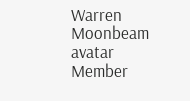Warren Moonbeam avatar
Member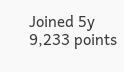Joined 5y
9,233 points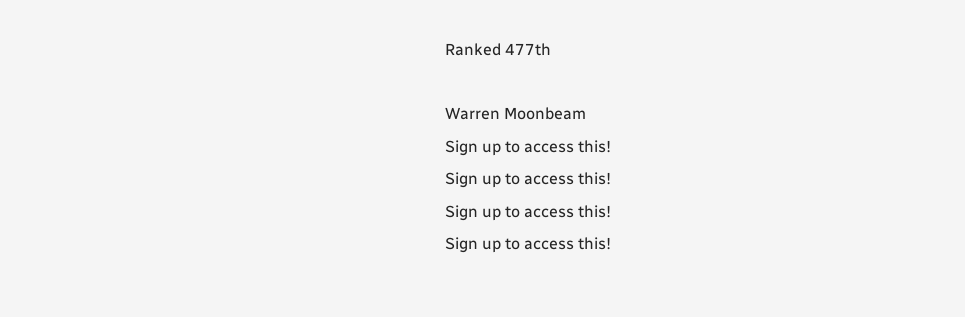Ranked 477th

Warren Moonbeam
Sign up to access this!
Sign up to access this!
Sign up to access this!
Sign up to access this!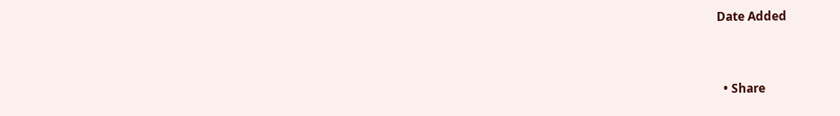Date Added


  • Share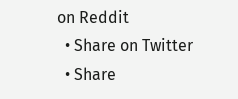on Reddit
  • Share on Twitter
  • Share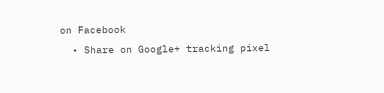on Facebook
  • Share on Google+ tracking pixel